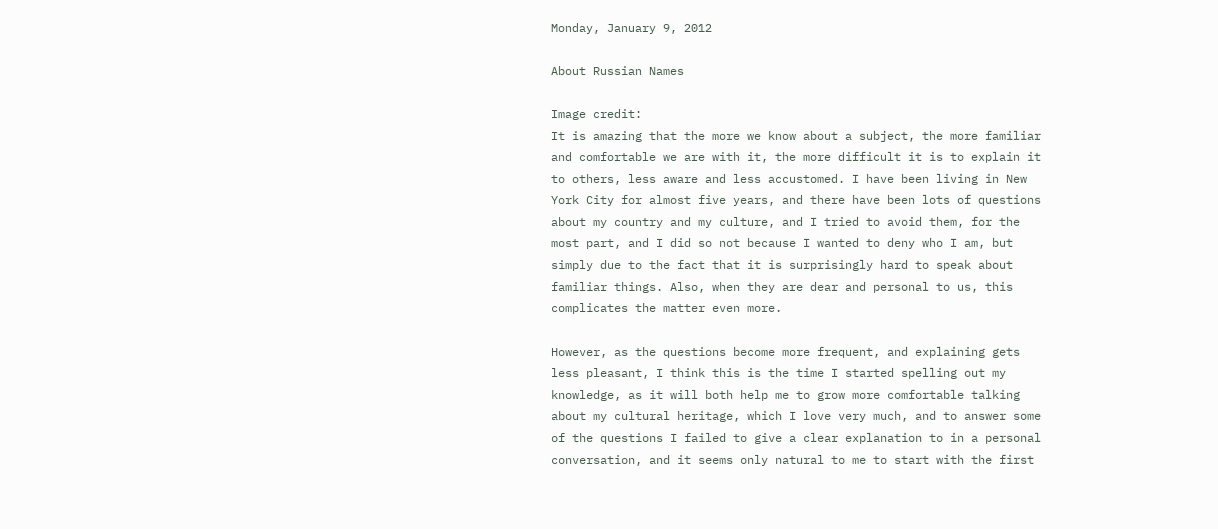Monday, January 9, 2012

About Russian Names

Image credit:
It is amazing that the more we know about a subject, the more familiar and comfortable we are with it, the more difficult it is to explain it to others, less aware and less accustomed. I have been living in New York City for almost five years, and there have been lots of questions about my country and my culture, and I tried to avoid them, for the most part, and I did so not because I wanted to deny who I am, but simply due to the fact that it is surprisingly hard to speak about familiar things. Also, when they are dear and personal to us, this complicates the matter even more.

However, as the questions become more frequent, and explaining gets less pleasant, I think this is the time I started spelling out my knowledge, as it will both help me to grow more comfortable talking about my cultural heritage, which I love very much, and to answer some of the questions I failed to give a clear explanation to in a personal conversation, and it seems only natural to me to start with the first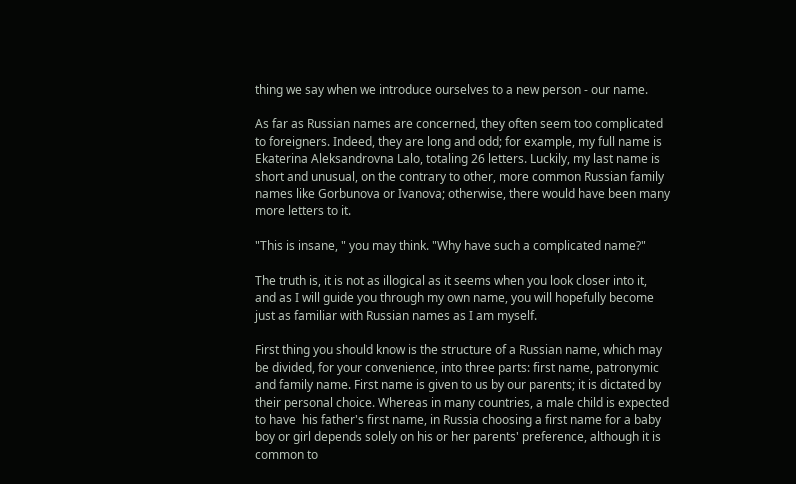thing we say when we introduce ourselves to a new person - our name.

As far as Russian names are concerned, they often seem too complicated to foreigners. Indeed, they are long and odd; for example, my full name is Ekaterina Aleksandrovna Lalo, totaling 26 letters. Luckily, my last name is short and unusual, on the contrary to other, more common Russian family names like Gorbunova or Ivanova; otherwise, there would have been many more letters to it.

"This is insane, " you may think. "Why have such a complicated name?"

The truth is, it is not as illogical as it seems when you look closer into it, and as I will guide you through my own name, you will hopefully become just as familiar with Russian names as I am myself.

First thing you should know is the structure of a Russian name, which may be divided, for your convenience, into three parts: first name, patronymic and family name. First name is given to us by our parents; it is dictated by their personal choice. Whereas in many countries, a male child is expected to have  his father's first name, in Russia choosing a first name for a baby boy or girl depends solely on his or her parents' preference, although it is common to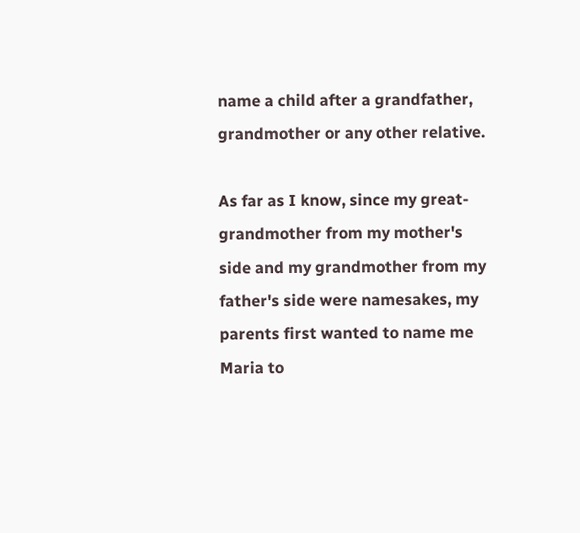name a child after a grandfather, grandmother or any other relative.

As far as I know, since my great-grandmother from my mother's side and my grandmother from my father's side were namesakes, my parents first wanted to name me Maria to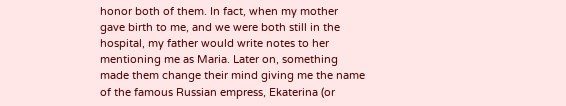honor both of them. In fact, when my mother gave birth to me, and we were both still in the hospital, my father would write notes to her mentioning me as Maria. Later on, something made them change their mind giving me the name of the famous Russian empress, Ekaterina (or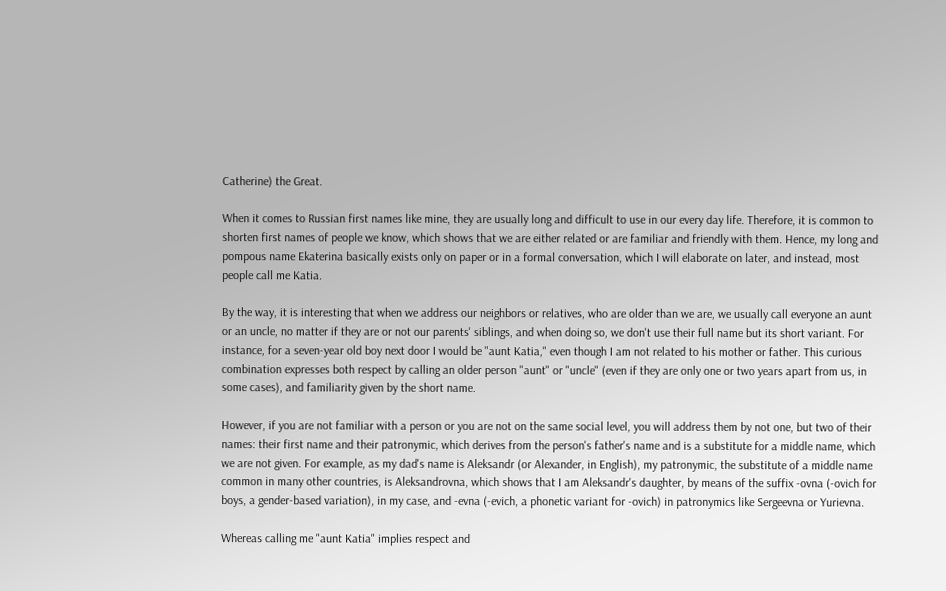Catherine) the Great.

When it comes to Russian first names like mine, they are usually long and difficult to use in our every day life. Therefore, it is common to shorten first names of people we know, which shows that we are either related or are familiar and friendly with them. Hence, my long and pompous name Ekaterina basically exists only on paper or in a formal conversation, which I will elaborate on later, and instead, most people call me Katia.

By the way, it is interesting that when we address our neighbors or relatives, who are older than we are, we usually call everyone an aunt or an uncle, no matter if they are or not our parents' siblings, and when doing so, we don't use their full name but its short variant. For instance, for a seven-year old boy next door I would be "aunt Katia," even though I am not related to his mother or father. This curious combination expresses both respect by calling an older person "aunt" or "uncle" (even if they are only one or two years apart from us, in some cases), and familiarity given by the short name.

However, if you are not familiar with a person or you are not on the same social level, you will address them by not one, but two of their names: their first name and their patronymic, which derives from the person's father's name and is a substitute for a middle name, which we are not given. For example, as my dad's name is Aleksandr (or Alexander, in English), my patronymic, the substitute of a middle name common in many other countries, is Aleksandrovna, which shows that I am Aleksandr's daughter, by means of the suffix -ovna (-ovich for boys, a gender-based variation), in my case, and -evna (-evich, a phonetic variant for -ovich) in patronymics like Sergeevna or Yurievna.

Whereas calling me "aunt Katia" implies respect and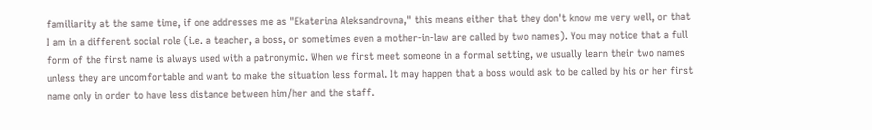familiarity at the same time, if one addresses me as "Ekaterina Aleksandrovna," this means either that they don't know me very well, or that I am in a different social role (i.e. a teacher, a boss, or sometimes even a mother-in-law are called by two names). You may notice that a full form of the first name is always used with a patronymic. When we first meet someone in a formal setting, we usually learn their two names unless they are uncomfortable and want to make the situation less formal. It may happen that a boss would ask to be called by his or her first name only in order to have less distance between him/her and the staff.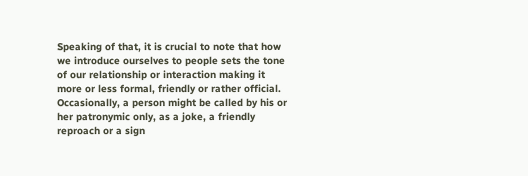Speaking of that, it is crucial to note that how we introduce ourselves to people sets the tone of our relationship or interaction making it more or less formal, friendly or rather official. Occasionally, a person might be called by his or her patronymic only, as a joke, a friendly reproach or a sign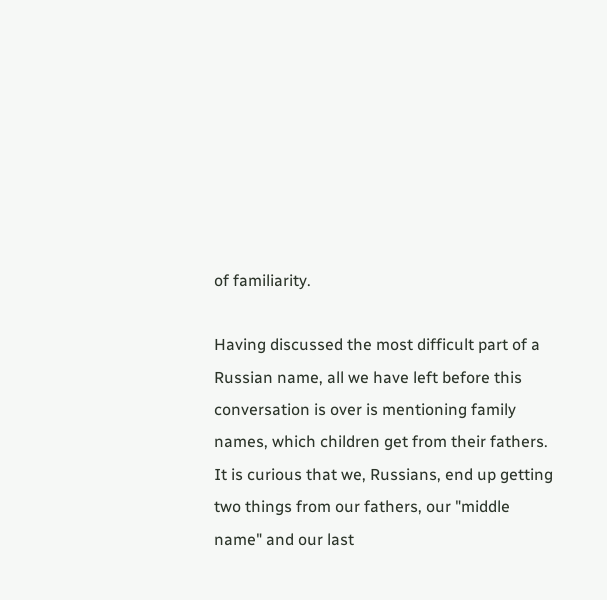of familiarity.

Having discussed the most difficult part of a Russian name, all we have left before this conversation is over is mentioning family names, which children get from their fathers. It is curious that we, Russians, end up getting two things from our fathers, our "middle name" and our last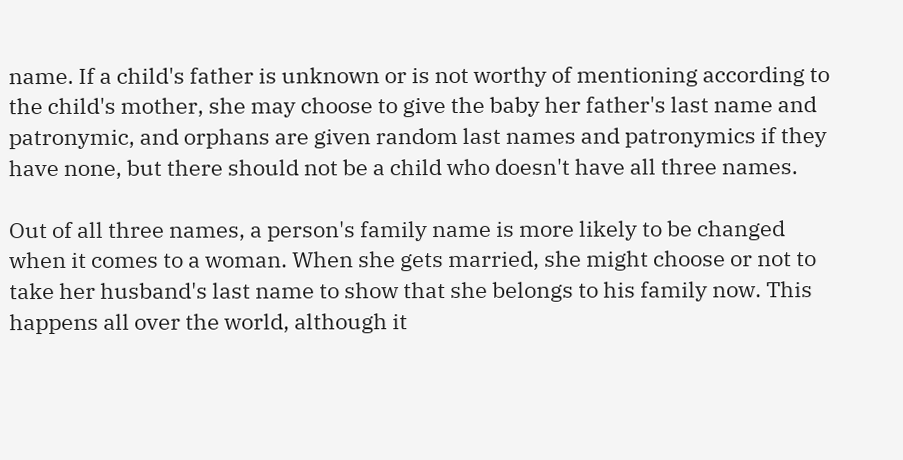name. If a child's father is unknown or is not worthy of mentioning according to the child's mother, she may choose to give the baby her father's last name and patronymic, and orphans are given random last names and patronymics if they have none, but there should not be a child who doesn't have all three names.

Out of all three names, a person's family name is more likely to be changed when it comes to a woman. When she gets married, she might choose or not to take her husband's last name to show that she belongs to his family now. This happens all over the world, although it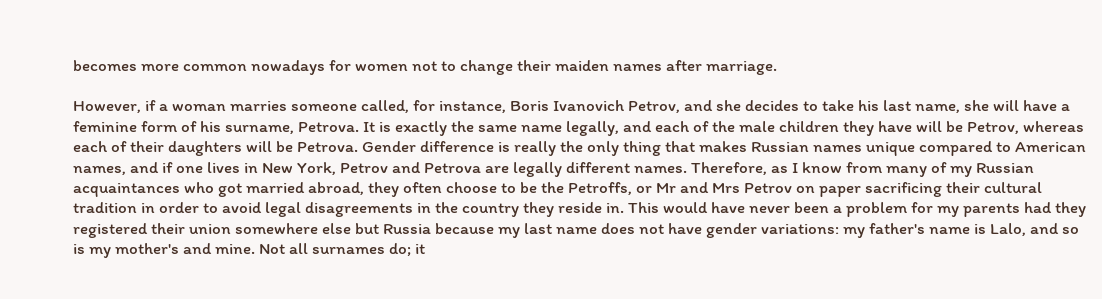becomes more common nowadays for women not to change their maiden names after marriage.

However, if a woman marries someone called, for instance, Boris Ivanovich Petrov, and she decides to take his last name, she will have a feminine form of his surname, Petrova. It is exactly the same name legally, and each of the male children they have will be Petrov, whereas each of their daughters will be Petrova. Gender difference is really the only thing that makes Russian names unique compared to American names, and if one lives in New York, Petrov and Petrova are legally different names. Therefore, as I know from many of my Russian acquaintances who got married abroad, they often choose to be the Petroffs, or Mr and Mrs Petrov on paper sacrificing their cultural tradition in order to avoid legal disagreements in the country they reside in. This would have never been a problem for my parents had they  registered their union somewhere else but Russia because my last name does not have gender variations: my father's name is Lalo, and so is my mother's and mine. Not all surnames do; it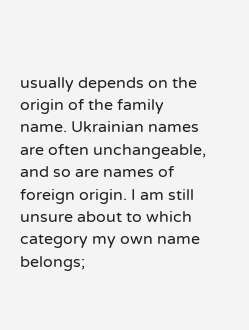usually depends on the origin of the family name. Ukrainian names are often unchangeable, and so are names of foreign origin. I am still unsure about to which category my own name belongs;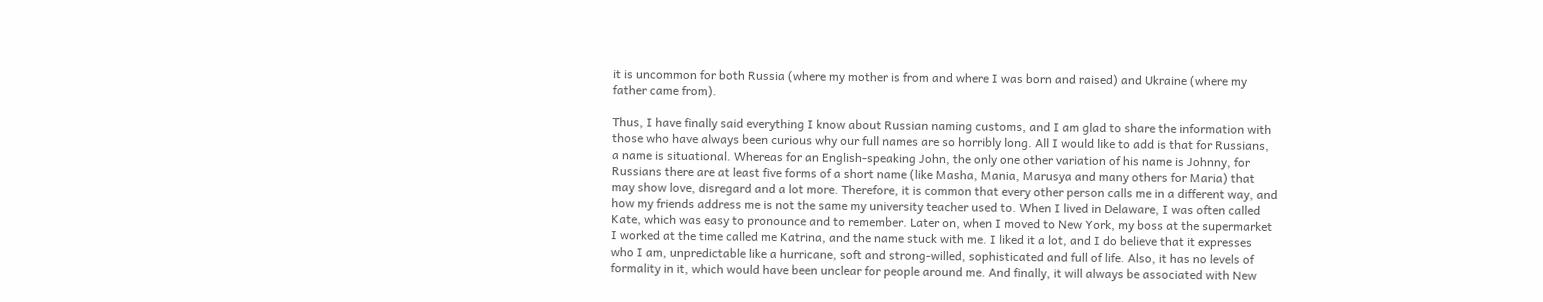it is uncommon for both Russia (where my mother is from and where I was born and raised) and Ukraine (where my father came from).

Thus, I have finally said everything I know about Russian naming customs, and I am glad to share the information with those who have always been curious why our full names are so horribly long. All I would like to add is that for Russians, a name is situational. Whereas for an English-speaking John, the only one other variation of his name is Johnny, for Russians there are at least five forms of a short name (like Masha, Mania, Marusya and many others for Maria) that may show love, disregard and a lot more. Therefore, it is common that every other person calls me in a different way, and how my friends address me is not the same my university teacher used to. When I lived in Delaware, I was often called Kate, which was easy to pronounce and to remember. Later on, when I moved to New York, my boss at the supermarket I worked at the time called me Katrina, and the name stuck with me. I liked it a lot, and I do believe that it expresses who I am, unpredictable like a hurricane, soft and strong-willed, sophisticated and full of life. Also, it has no levels of formality in it, which would have been unclear for people around me. And finally, it will always be associated with New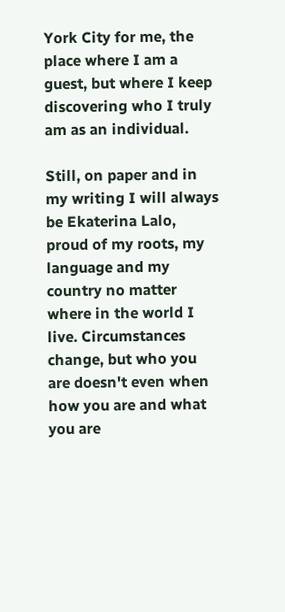York City for me, the place where I am a guest, but where I keep discovering who I truly am as an individual.

Still, on paper and in my writing I will always be Ekaterina Lalo, proud of my roots, my language and my country no matter where in the world I live. Circumstances change, but who you are doesn't even when how you are and what you are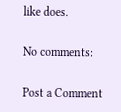like does.

No comments:

Post a Comment